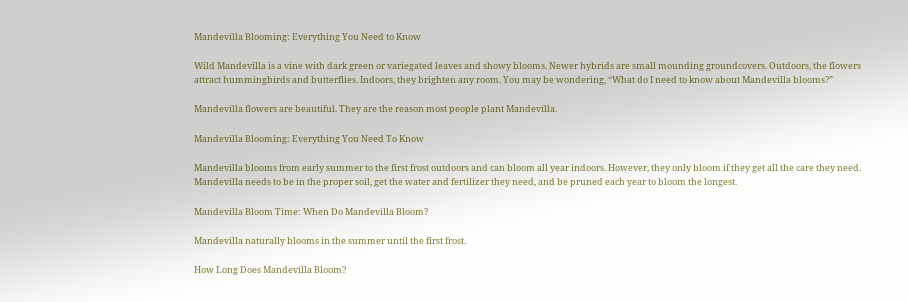Mandevilla Blooming: Everything You Need to Know

Wild Mandevilla is a vine with dark green or variegated leaves and showy blooms. Newer hybrids are small mounding groundcovers. Outdoors, the flowers attract hummingbirds and butterflies. Indoors, they brighten any room. You may be wondering, “What do I need to know about Mandevilla blooms?”

Mandevilla flowers are beautiful. They are the reason most people plant Mandevilla.

Mandevilla Blooming: Everything You Need To Know

Mandevilla blooms from early summer to the first frost outdoors and can bloom all year indoors. However, they only bloom if they get all the care they need. Mandevilla needs to be in the proper soil, get the water and fertilizer they need, and be pruned each year to bloom the longest.

Mandevilla Bloom Time: When Do Mandevilla Bloom?

Mandevilla naturally blooms in the summer until the first frost.

How Long Does Mandevilla Bloom?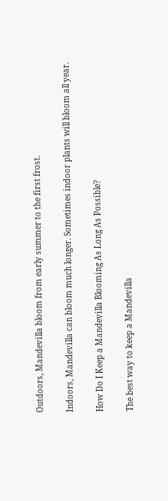Outdoors, Mandevilla bloom from early summer to the first frost.

Indoors, Mandevilla can bloom much longer. Sometimes indoor plants will bloom all year.

How Do I Keep a Mandevilla Blooming As Long As Possible?

The best way to keep a Mandevilla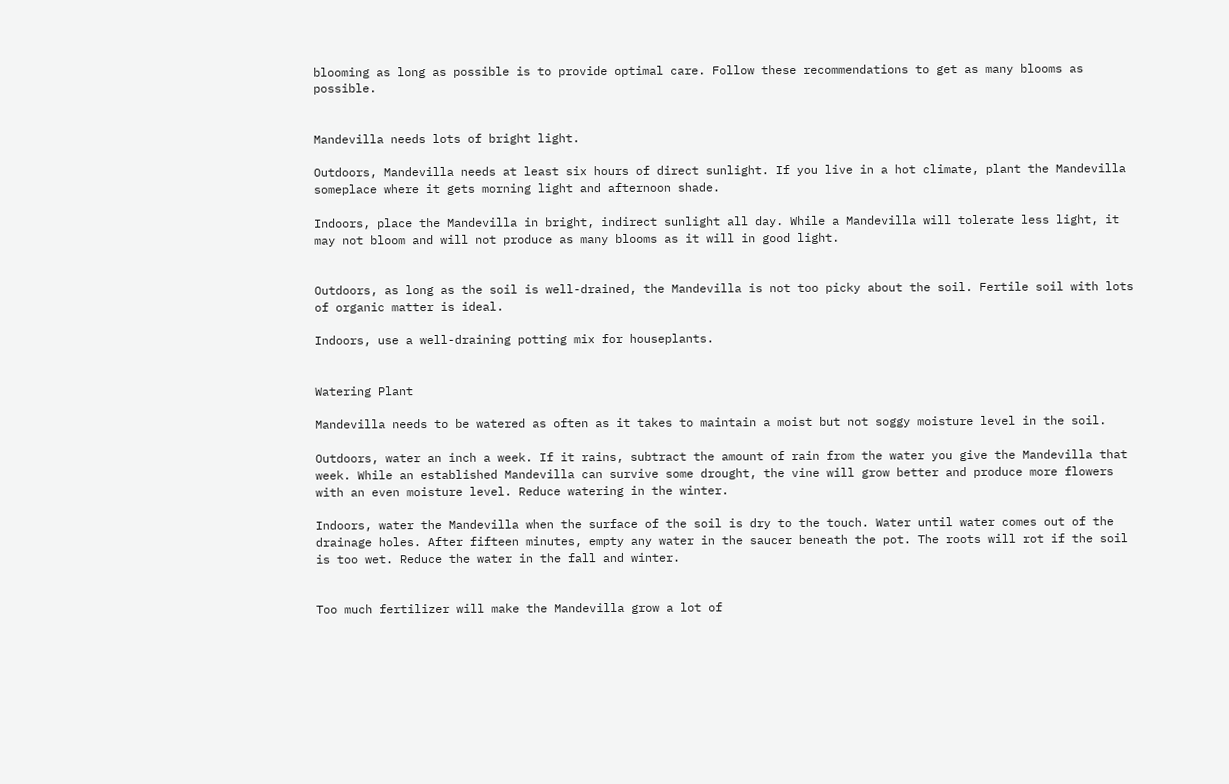blooming as long as possible is to provide optimal care. Follow these recommendations to get as many blooms as possible.


Mandevilla needs lots of bright light.

Outdoors, Mandevilla needs at least six hours of direct sunlight. If you live in a hot climate, plant the Mandevilla someplace where it gets morning light and afternoon shade.

Indoors, place the Mandevilla in bright, indirect sunlight all day. While a Mandevilla will tolerate less light, it may not bloom and will not produce as many blooms as it will in good light.


Outdoors, as long as the soil is well-drained, the Mandevilla is not too picky about the soil. Fertile soil with lots of organic matter is ideal.

Indoors, use a well-draining potting mix for houseplants.


Watering Plant

Mandevilla needs to be watered as often as it takes to maintain a moist but not soggy moisture level in the soil.

Outdoors, water an inch a week. If it rains, subtract the amount of rain from the water you give the Mandevilla that week. While an established Mandevilla can survive some drought, the vine will grow better and produce more flowers with an even moisture level. Reduce watering in the winter.

Indoors, water the Mandevilla when the surface of the soil is dry to the touch. Water until water comes out of the drainage holes. After fifteen minutes, empty any water in the saucer beneath the pot. The roots will rot if the soil is too wet. Reduce the water in the fall and winter.


Too much fertilizer will make the Mandevilla grow a lot of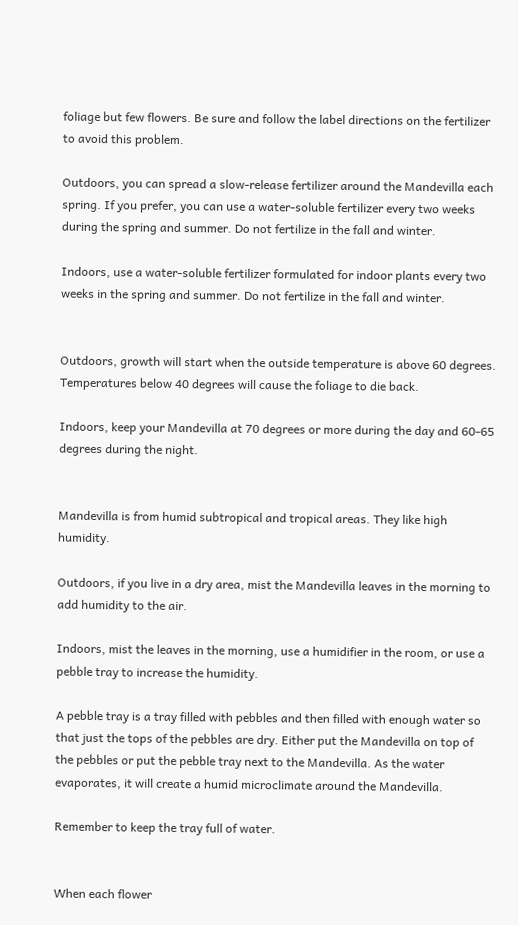foliage but few flowers. Be sure and follow the label directions on the fertilizer to avoid this problem.

Outdoors, you can spread a slow-release fertilizer around the Mandevilla each spring. If you prefer, you can use a water-soluble fertilizer every two weeks during the spring and summer. Do not fertilize in the fall and winter.

Indoors, use a water-soluble fertilizer formulated for indoor plants every two weeks in the spring and summer. Do not fertilize in the fall and winter.


Outdoors, growth will start when the outside temperature is above 60 degrees. Temperatures below 40 degrees will cause the foliage to die back.

Indoors, keep your Mandevilla at 70 degrees or more during the day and 60-65 degrees during the night.


Mandevilla is from humid subtropical and tropical areas. They like high humidity.

Outdoors, if you live in a dry area, mist the Mandevilla leaves in the morning to add humidity to the air.

Indoors, mist the leaves in the morning, use a humidifier in the room, or use a pebble tray to increase the humidity.

A pebble tray is a tray filled with pebbles and then filled with enough water so that just the tops of the pebbles are dry. Either put the Mandevilla on top of the pebbles or put the pebble tray next to the Mandevilla. As the water evaporates, it will create a humid microclimate around the Mandevilla.

Remember to keep the tray full of water.


When each flower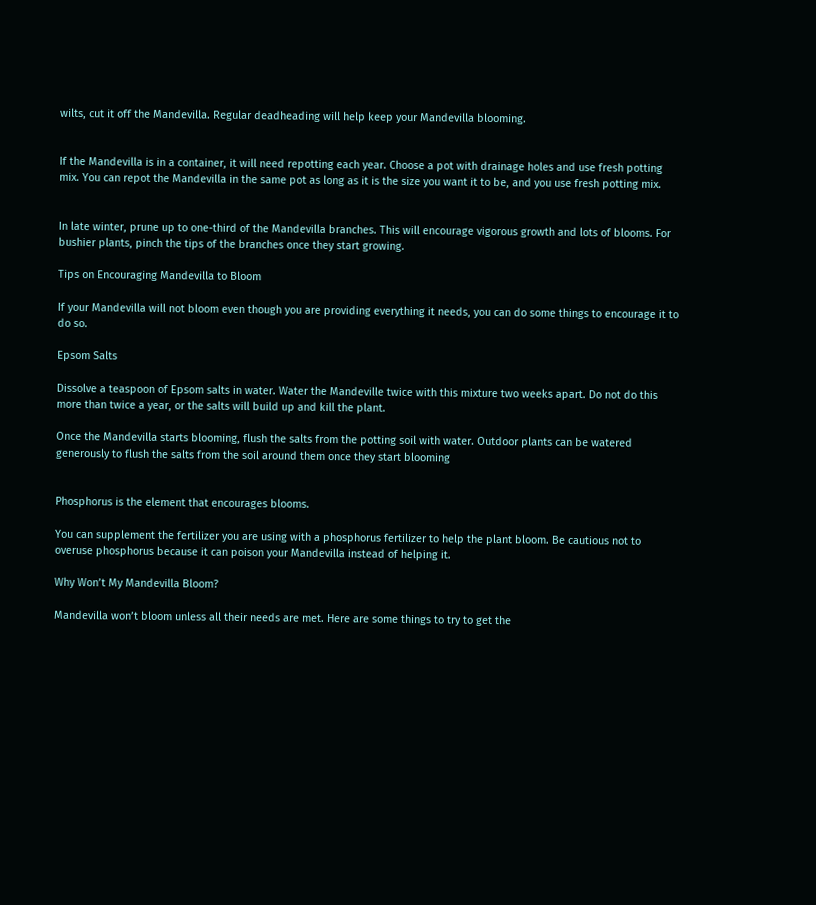wilts, cut it off the Mandevilla. Regular deadheading will help keep your Mandevilla blooming.


If the Mandevilla is in a container, it will need repotting each year. Choose a pot with drainage holes and use fresh potting mix. You can repot the Mandevilla in the same pot as long as it is the size you want it to be, and you use fresh potting mix.


In late winter, prune up to one-third of the Mandevilla branches. This will encourage vigorous growth and lots of blooms. For bushier plants, pinch the tips of the branches once they start growing.

Tips on Encouraging Mandevilla to Bloom

If your Mandevilla will not bloom even though you are providing everything it needs, you can do some things to encourage it to do so.

Epsom Salts

Dissolve a teaspoon of Epsom salts in water. Water the Mandeville twice with this mixture two weeks apart. Do not do this more than twice a year, or the salts will build up and kill the plant.

Once the Mandevilla starts blooming, flush the salts from the potting soil with water. Outdoor plants can be watered generously to flush the salts from the soil around them once they start blooming


Phosphorus is the element that encourages blooms.

You can supplement the fertilizer you are using with a phosphorus fertilizer to help the plant bloom. Be cautious not to overuse phosphorus because it can poison your Mandevilla instead of helping it.

Why Won’t My Mandevilla Bloom?

Mandevilla won’t bloom unless all their needs are met. Here are some things to try to get the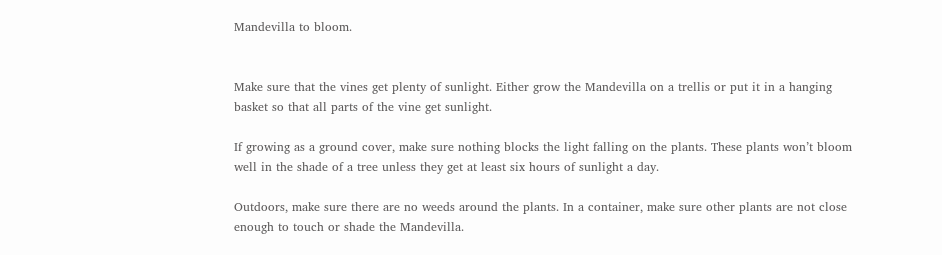Mandevilla to bloom.


Make sure that the vines get plenty of sunlight. Either grow the Mandevilla on a trellis or put it in a hanging basket so that all parts of the vine get sunlight.

If growing as a ground cover, make sure nothing blocks the light falling on the plants. These plants won’t bloom well in the shade of a tree unless they get at least six hours of sunlight a day.

Outdoors, make sure there are no weeds around the plants. In a container, make sure other plants are not close enough to touch or shade the Mandevilla.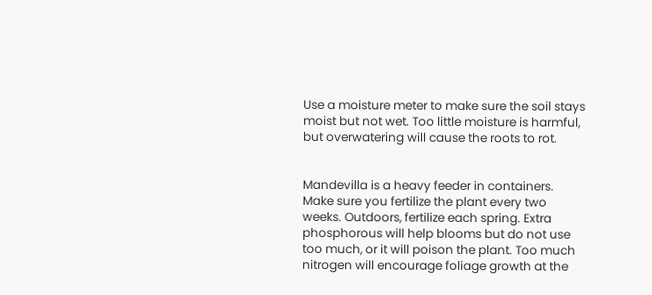Use a moisture meter to make sure the soil stays moist but not wet. Too little moisture is harmful, but overwatering will cause the roots to rot.


Mandevilla is a heavy feeder in containers. Make sure you fertilize the plant every two weeks. Outdoors, fertilize each spring. Extra phosphorous will help blooms but do not use too much, or it will poison the plant. Too much nitrogen will encourage foliage growth at the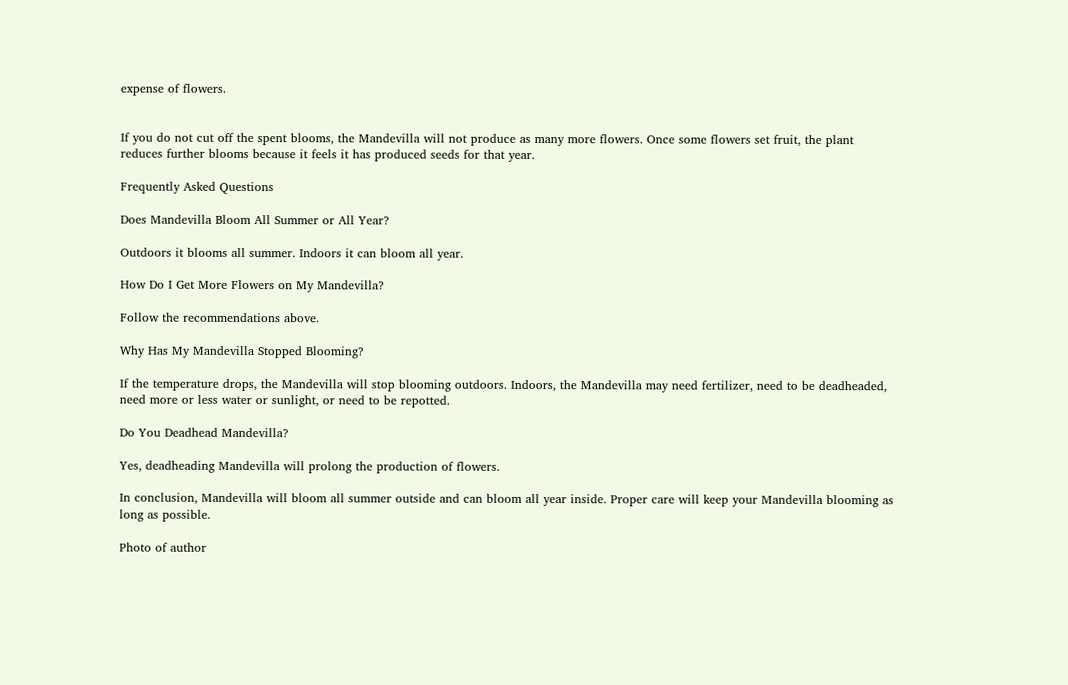expense of flowers.


If you do not cut off the spent blooms, the Mandevilla will not produce as many more flowers. Once some flowers set fruit, the plant reduces further blooms because it feels it has produced seeds for that year.

Frequently Asked Questions

Does Mandevilla Bloom All Summer or All Year?

Outdoors it blooms all summer. Indoors it can bloom all year.

How Do I Get More Flowers on My Mandevilla?

Follow the recommendations above.

Why Has My Mandevilla Stopped Blooming?

If the temperature drops, the Mandevilla will stop blooming outdoors. Indoors, the Mandevilla may need fertilizer, need to be deadheaded, need more or less water or sunlight, or need to be repotted.

Do You Deadhead Mandevilla?

Yes, deadheading Mandevilla will prolong the production of flowers.

In conclusion, Mandevilla will bloom all summer outside and can bloom all year inside. Proper care will keep your Mandevilla blooming as long as possible.

Photo of author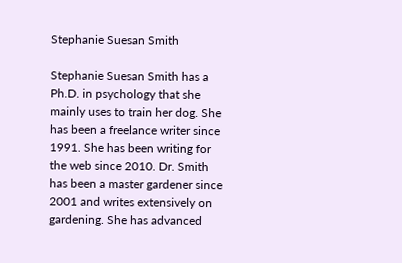Stephanie Suesan Smith

Stephanie Suesan Smith has a Ph.D. in psychology that she mainly uses to train her dog. She has been a freelance writer since 1991. She has been writing for the web since 2010. Dr. Smith has been a master gardener since 2001 and writes extensively on gardening. She has advanced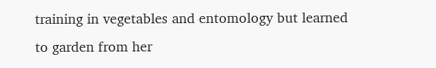training in vegetables and entomology but learned to garden from her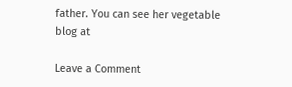father. You can see her vegetable blog at

Leave a Comment